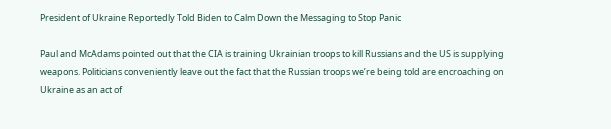President of Ukraine Reportedly Told Biden to Calm Down the Messaging to Stop Panic

Paul and McAdams pointed out that the CIA is training Ukrainian troops to kill Russians and the US is supplying weapons. Politicians conveniently leave out the fact that the Russian troops we’re being told are encroaching on Ukraine as an act of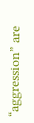“aggression” are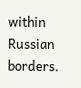within Russian borders.